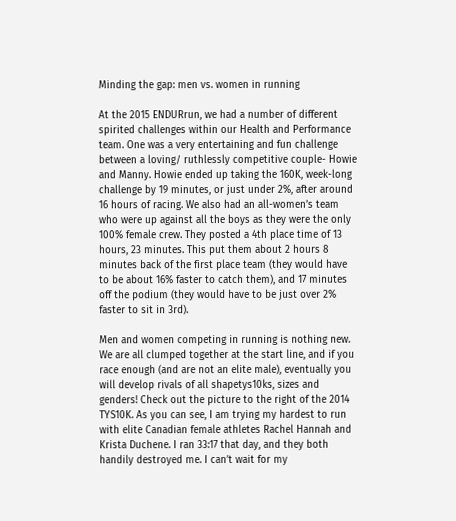Minding the gap: men vs. women in running

At the 2015 ENDURrun, we had a number of different spirited challenges within our Health and Performance team. One was a very entertaining and fun challenge between a loving/ ruthlessly competitive couple- Howie and Manny. Howie ended up taking the 160K, week-long challenge by 19 minutes, or just under 2%, after around 16 hours of racing. We also had an all-women’s team who were up against all the boys as they were the only 100% female crew. They posted a 4th place time of 13 hours, 23 minutes. This put them about 2 hours 8 minutes back of the first place team (they would have to be about 16% faster to catch them), and 17 minutes off the podium (they would have to be just over 2% faster to sit in 3rd).

Men and women competing in running is nothing new. We are all clumped together at the start line, and if you race enough (and are not an elite male), eventually you will develop rivals of all shapetys10ks, sizes and genders! Check out the picture to the right of the 2014 TYS10K. As you can see, I am trying my hardest to run with elite Canadian female athletes Rachel Hannah and Krista Duchene. I ran 33:17 that day, and they both handily destroyed me. I can’t wait for my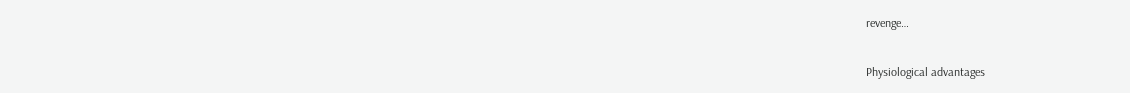revenge…

Physiological advantages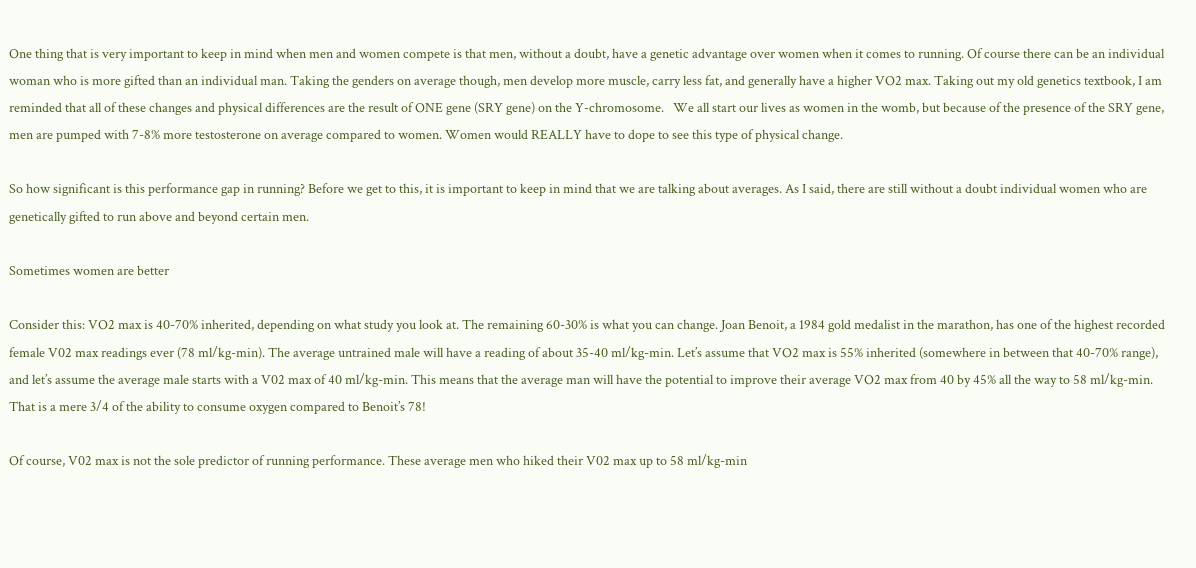One thing that is very important to keep in mind when men and women compete is that men, without a doubt, have a genetic advantage over women when it comes to running. Of course there can be an individual woman who is more gifted than an individual man. Taking the genders on average though, men develop more muscle, carry less fat, and generally have a higher VO2 max. Taking out my old genetics textbook, I am reminded that all of these changes and physical differences are the result of ONE gene (SRY gene) on the Y-chromosome.   We all start our lives as women in the womb, but because of the presence of the SRY gene, men are pumped with 7-8% more testosterone on average compared to women. Women would REALLY have to dope to see this type of physical change.

So how significant is this performance gap in running? Before we get to this, it is important to keep in mind that we are talking about averages. As I said, there are still without a doubt individual women who are genetically gifted to run above and beyond certain men.

Sometimes women are better

Consider this: VO2 max is 40-70% inherited, depending on what study you look at. The remaining 60-30% is what you can change. Joan Benoit, a 1984 gold medalist in the marathon, has one of the highest recorded female V02 max readings ever (78 ml/kg-min). The average untrained male will have a reading of about 35-40 ml/kg-min. Let’s assume that VO2 max is 55% inherited (somewhere in between that 40-70% range), and let’s assume the average male starts with a V02 max of 40 ml/kg-min. This means that the average man will have the potential to improve their average VO2 max from 40 by 45% all the way to 58 ml/kg-min. That is a mere 3/4 of the ability to consume oxygen compared to Benoit’s 78!

Of course, V02 max is not the sole predictor of running performance. These average men who hiked their V02 max up to 58 ml/kg-min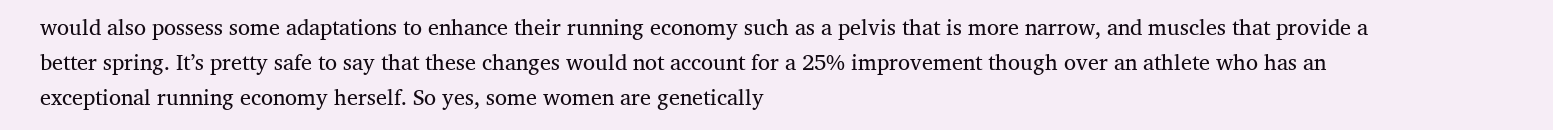would also possess some adaptations to enhance their running economy such as a pelvis that is more narrow, and muscles that provide a better spring. It’s pretty safe to say that these changes would not account for a 25% improvement though over an athlete who has an exceptional running economy herself. So yes, some women are genetically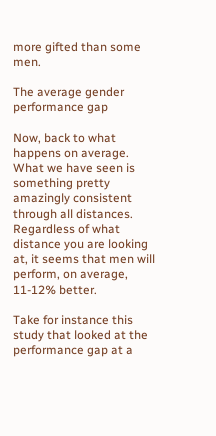more gifted than some men.

The average gender performance gap

Now, back to what happens on average. What we have seen is something pretty amazingly consistent through all distances. Regardless of what distance you are looking at, it seems that men will perform, on average, 11-12% better.

Take for instance this study that looked at the performance gap at a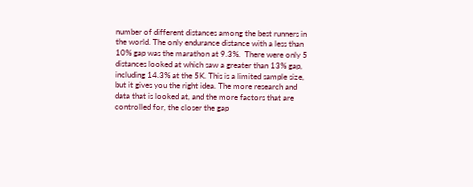number of different distances among the best runners in the world. The only endurance distance with a less than 10% gap was the marathon at 9.3%.  There were only 5 distances looked at which saw a greater than 13% gap, including 14.3% at the 5K. This is a limited sample size, but it gives you the right idea. The more research and data that is looked at, and the more factors that are controlled for, the closer the gap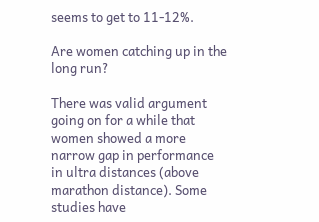seems to get to 11-12%.

Are women catching up in the long run?

There was valid argument going on for a while that women showed a more narrow gap in performance in ultra distances (above marathon distance). Some studies have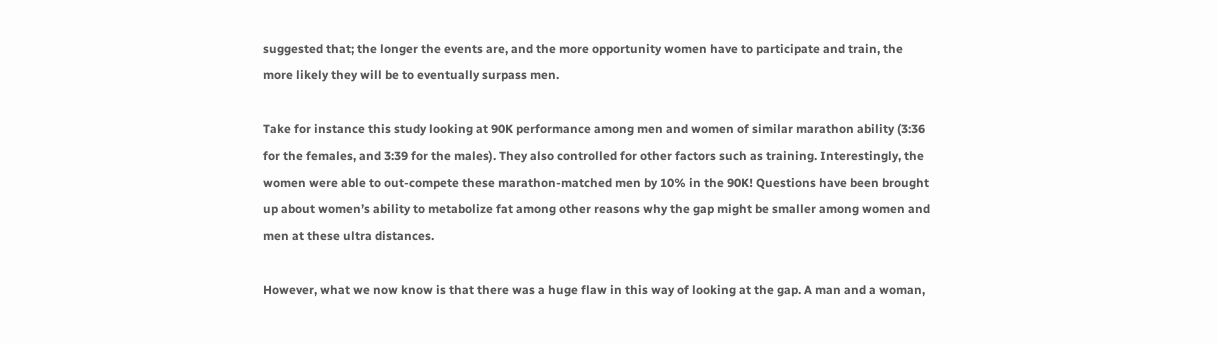suggested that; the longer the events are, and the more opportunity women have to participate and train, the more likely they will be to eventually surpass men.

Take for instance this study looking at 90K performance among men and women of similar marathon ability (3:36 for the females, and 3:39 for the males). They also controlled for other factors such as training. Interestingly, the women were able to out-compete these marathon-matched men by 10% in the 90K! Questions have been brought up about women’s ability to metabolize fat among other reasons why the gap might be smaller among women and men at these ultra distances.

However, what we now know is that there was a huge flaw in this way of looking at the gap. A man and a woman,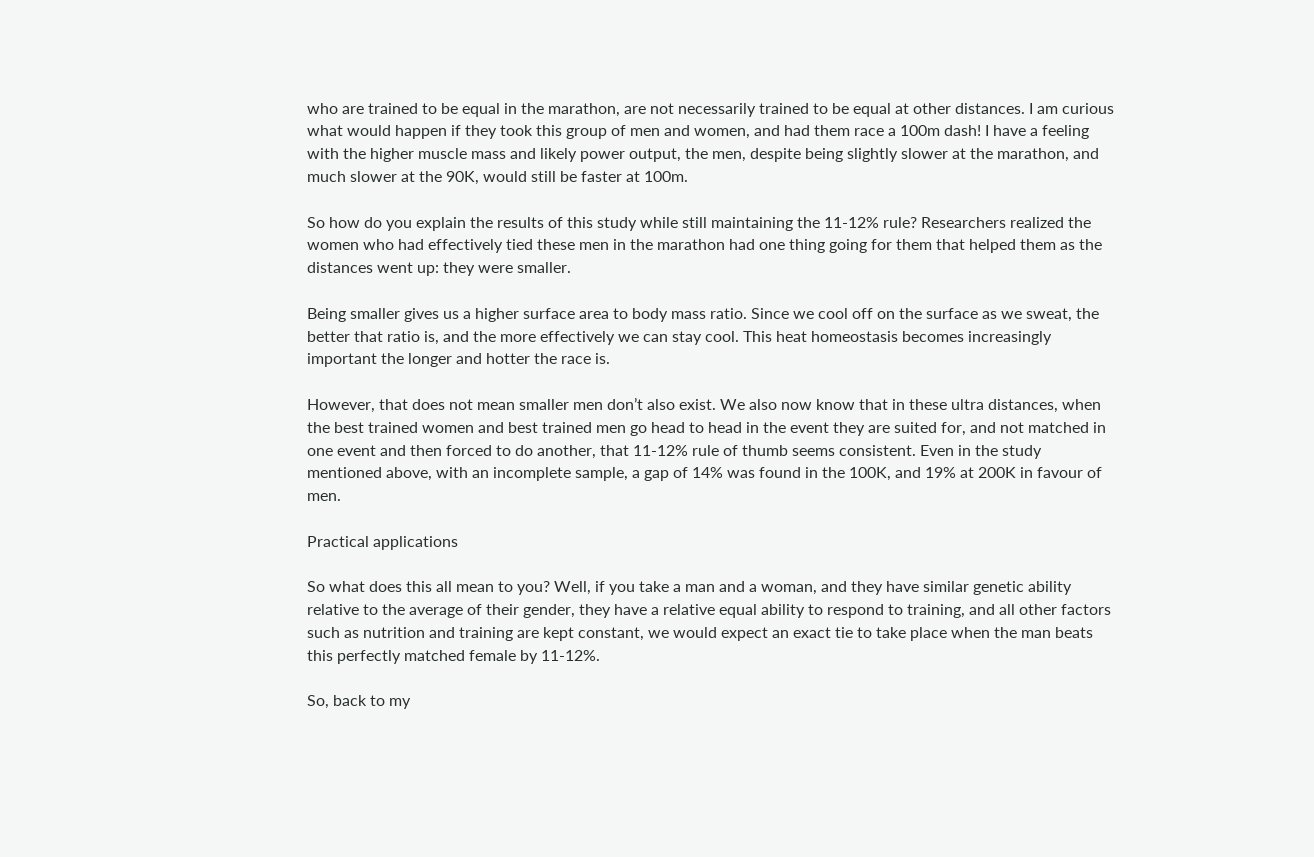who are trained to be equal in the marathon, are not necessarily trained to be equal at other distances. I am curious what would happen if they took this group of men and women, and had them race a 100m dash! I have a feeling with the higher muscle mass and likely power output, the men, despite being slightly slower at the marathon, and much slower at the 90K, would still be faster at 100m.

So how do you explain the results of this study while still maintaining the 11-12% rule? Researchers realized the women who had effectively tied these men in the marathon had one thing going for them that helped them as the distances went up: they were smaller.

Being smaller gives us a higher surface area to body mass ratio. Since we cool off on the surface as we sweat, the better that ratio is, and the more effectively we can stay cool. This heat homeostasis becomes increasingly important the longer and hotter the race is.

However, that does not mean smaller men don’t also exist. We also now know that in these ultra distances, when the best trained women and best trained men go head to head in the event they are suited for, and not matched in one event and then forced to do another, that 11-12% rule of thumb seems consistent. Even in the study mentioned above, with an incomplete sample, a gap of 14% was found in the 100K, and 19% at 200K in favour of men.

Practical applications

So what does this all mean to you? Well, if you take a man and a woman, and they have similar genetic ability relative to the average of their gender, they have a relative equal ability to respond to training, and all other factors such as nutrition and training are kept constant, we would expect an exact tie to take place when the man beats this perfectly matched female by 11-12%.

So, back to my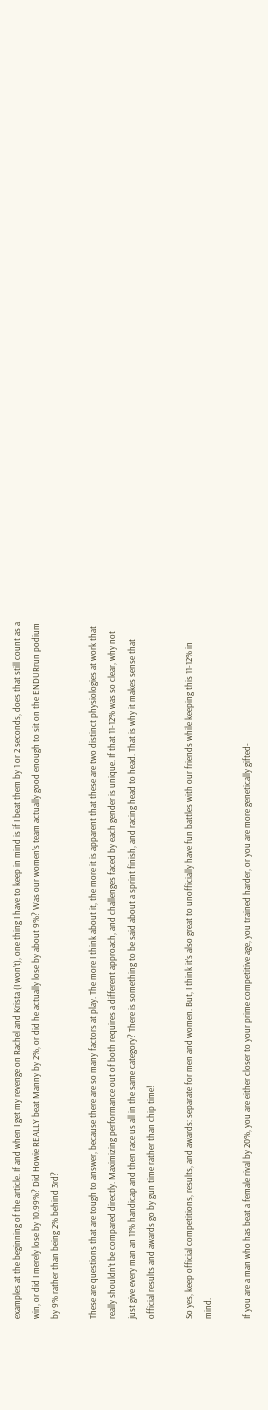examples at the beginning of the article. If and when I get my revenge on Rachel and Krista (I won’t), one thing I have to keep in mind is if I beat them by 1 or 2 seconds, does that still count as a win, or did I merely lose by 10.99%? Did Howie REALLY beat Manny by 2%, or did he actually lose by about 9%? Was our women’s team actually good enough to sit on the ENDURrun podium by 9% rather than being 2% behind 3rd?

These are questions that are tough to answer, because there are so many factors at play. The more I think about it, the more it is apparent that these are two distinct physiologies at work that really shouldn’t be compared directly. Maximizing performance out of both requires a different approach, and challenges faced by each gender is unique. If that 11-12% was so clear, why not just give every man an 11% handicap and then race us all in the same category? There is something to be said about a sprint finish, and racing head to head. That is why it makes sense that official results and awards go by gun time rather than chip time!

So yes, keep official competitions, results, and awards: separate for men and women. But, I think it’s also great to unofficially have fun battles with our friends while keeping this 11-12% in mind.

If you are a man who has beat a female rival by 20%, you are either closer to your prime competitive age, you trained harder, or you are more genetically gifted-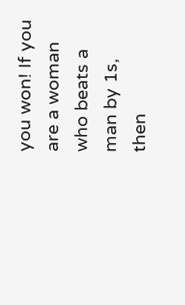you won! If you are a woman who beats a man by 1s, then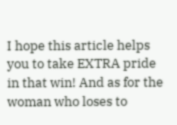I hope this article helps you to take EXTRA pride in that win! And as for the woman who loses to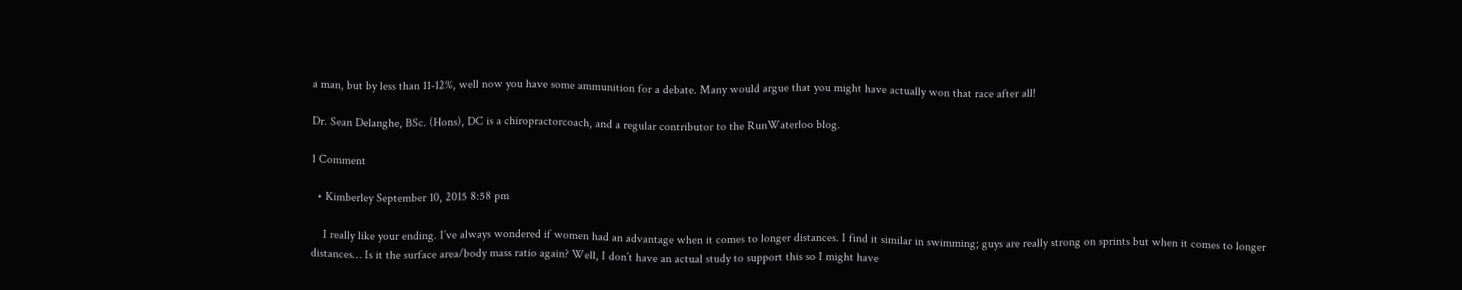a man, but by less than 11-12%, well now you have some ammunition for a debate. Many would argue that you might have actually won that race after all!

Dr. Sean Delanghe, BSc. (Hons), DC is a chiropractorcoach, and a regular contributor to the RunWaterloo blog.

1 Comment

  • Kimberley September 10, 2015 8:58 pm

    I really like your ending. I’ve always wondered if women had an advantage when it comes to longer distances. I find it similar in swimming; guys are really strong on sprints but when it comes to longer distances… Is it the surface area/body mass ratio again? Well, I don’t have an actual study to support this so I might have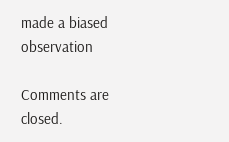made a biased observation

Comments are closed.